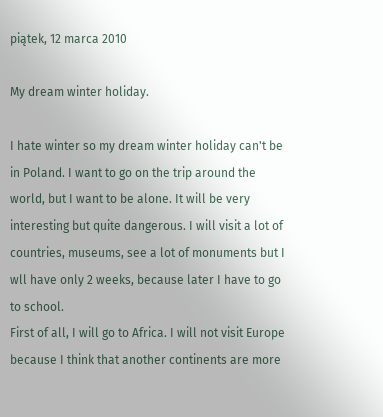piątek, 12 marca 2010

My dream winter holiday.

I hate winter so my dream winter holiday can't be in Poland. I want to go on the trip around the world, but I want to be alone. It will be very interesting but quite dangerous. I will visit a lot of countries, museums, see a lot of monuments but I wll have only 2 weeks, because later I have to go to school.
First of all, I will go to Africa. I will not visit Europe because I think that another continents are more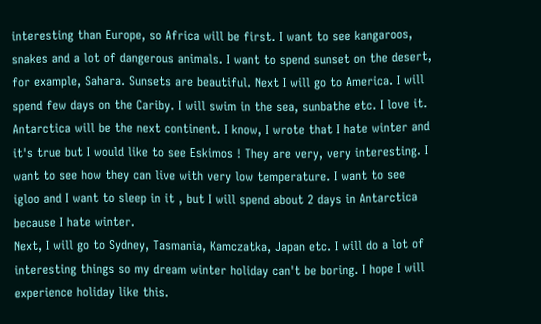interesting than Europe, so Africa will be first. I want to see kangaroos, snakes and a lot of dangerous animals. I want to spend sunset on the desert, for example, Sahara. Sunsets are beautiful. Next I will go to America. I will spend few days on the Cariby. I will swim in the sea, sunbathe etc. I love it. Antarctica will be the next continent. I know, I wrote that I hate winter and it's true but I would like to see Eskimos ! They are very, very interesting. I want to see how they can live with very low temperature. I want to see igloo and I want to sleep in it , but I will spend about 2 days in Antarctica because I hate winter.
Next, I will go to Sydney, Tasmania, Kamczatka, Japan etc. I will do a lot of interesting things so my dream winter holiday can't be boring. I hope I will experience holiday like this.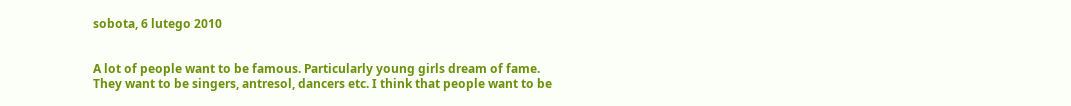sobota, 6 lutego 2010


A lot of people want to be famous. Particularly young girls dream of fame. They want to be singers, antresol, dancers etc. I think that people want to be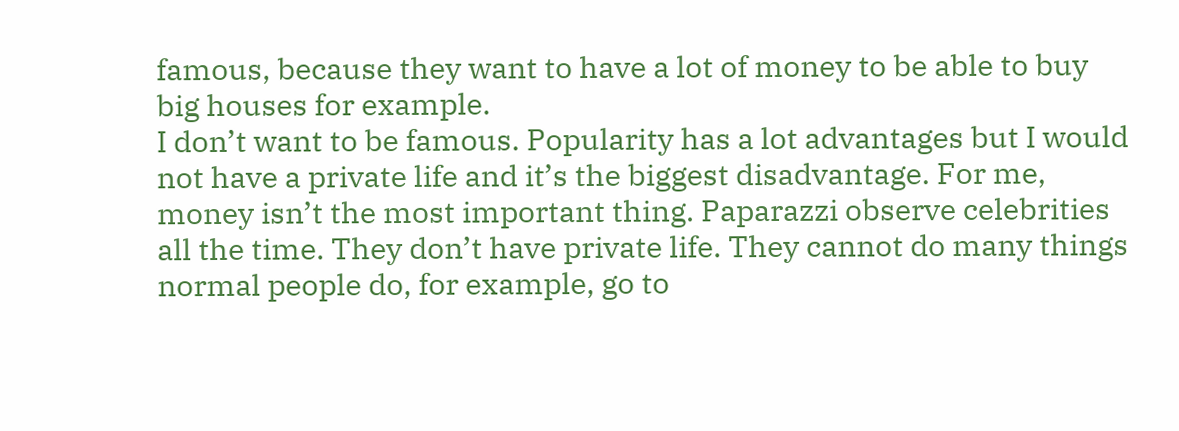famous, because they want to have a lot of money to be able to buy big houses for example.
I don’t want to be famous. Popularity has a lot advantages but I would not have a private life and it’s the biggest disadvantage. For me, money isn’t the most important thing. Paparazzi observe celebrities all the time. They don’t have private life. They cannot do many things normal people do, for example, go to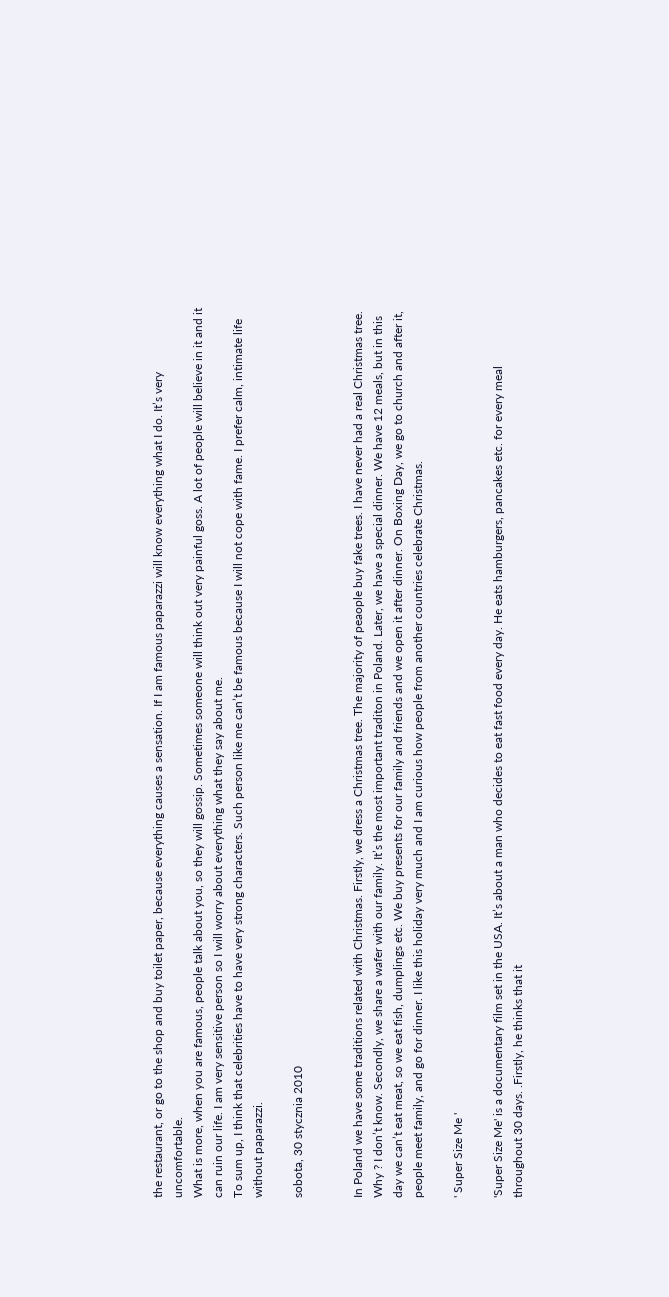the restaurant, or go to the shop and buy toilet paper, because everything causes a sensation. If I am famous paparazzi will know everything what I do. It’s very uncomfortable.
What is more, when you are famous, people talk about you, so they will gossip. Sometimes someone will think out very painful goss. A lot of people will believe in it and it can ruin our life. I am very sensitive person so I will worry about everything what they say about me.
To sum up, I think that celebrities have to have very strong characters. Such person like me can’t be famous because I will not cope with fame. I prefer calm, intimate life without paparazzi.

sobota, 30 stycznia 2010


In Poland we have some traditions related with Christmas. Firstly, we dress a Christmas tree. The majority of peaople buy fake trees. I have never had a real Christmas tree. Why ? I don’t know. Secondly, we share a wafer with our family. It’s the most important traditon in Poland. Later, we have a special dinner. We have 12 meals, but in this day we can’t eat meat, so we eat fish, dumplings etc. We buy presents for our family and friends and we open it after dinner. On Boxing Day, we go to church and after it, people meet family, and go for dinner. I like this holiday very much and I am curious how people from another countries celebrate Christmas.

' Super Size Me '

'Super Size Me' is a documentary film set in the USA. It’s about a man who decides to eat fast food every day. He eats hamburgers, pancakes etc. for every meal throughout 30 days. .Firstly, he thinks that it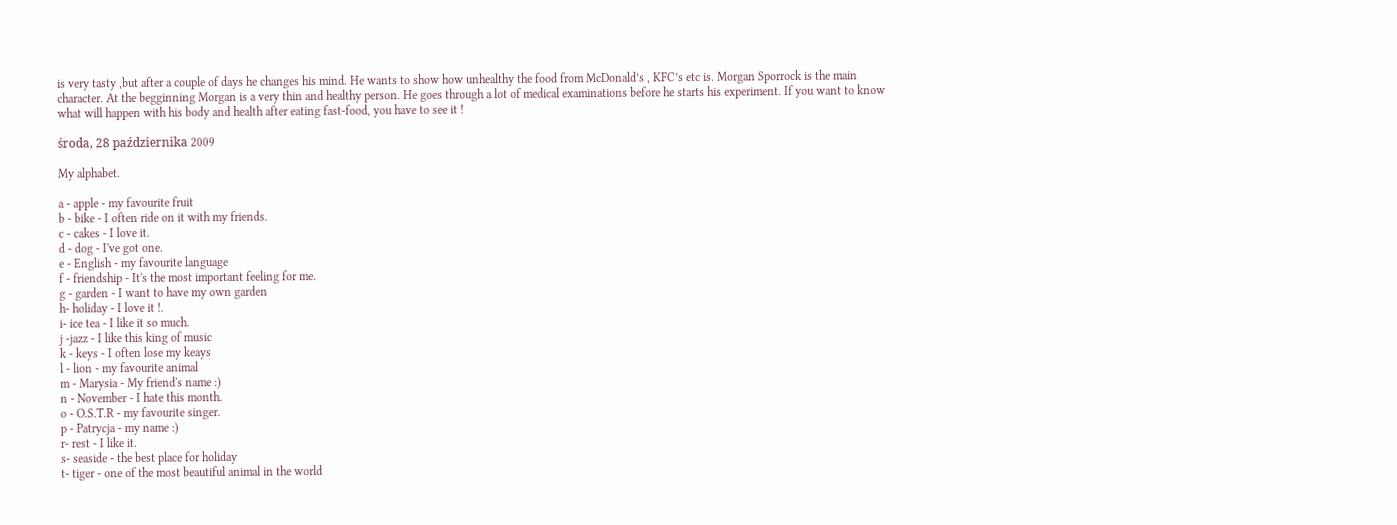is very tasty ,but after a couple of days he changes his mind. He wants to show how unhealthy the food from McDonald’s , KFC’s etc is. Morgan Sporrock is the main character. At the begginning Morgan is a very thin and healthy person. He goes through a lot of medical examinations before he starts his experiment. If you want to know what will happen with his body and health after eating fast-food, you have to see it !

środa, 28 października 2009

My alphabet.

a - apple - my favourite fruit
b - bike - I often ride on it with my friends.
c - cakes - I love it.
d - dog - I've got one.
e - English - my favourite language
f - friendship - It's the most important feeling for me.
g - garden - I want to have my own garden
h- holiday - I love it !.
i- ice tea - I like it so much.
j -jazz - I like this king of music
k - keys - I often lose my keays
l - lion - my favourite animal
m - Marysia - My friend's name :)
n - November - I hate this month.
o - O.S.T.R - my favourite singer.
p - Patrycja - my name :)
r- rest - I like it.
s- seaside - the best place for holiday
t- tiger - one of the most beautiful animal in the world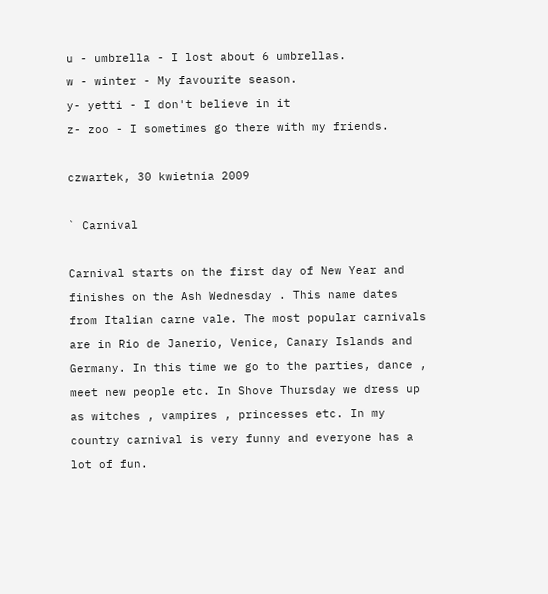u - umbrella - I lost about 6 umbrellas.
w - winter - My favourite season.
y- yetti - I don't believe in it
z- zoo - I sometimes go there with my friends.

czwartek, 30 kwietnia 2009

` Carnival

Carnival starts on the first day of New Year and finishes on the Ash Wednesday . This name dates from Italian carne vale. The most popular carnivals are in Rio de Janerio, Venice, Canary Islands and Germany. In this time we go to the parties, dance , meet new people etc. In Shove Thursday we dress up as witches , vampires , princesses etc. In my country carnival is very funny and everyone has a lot of fun.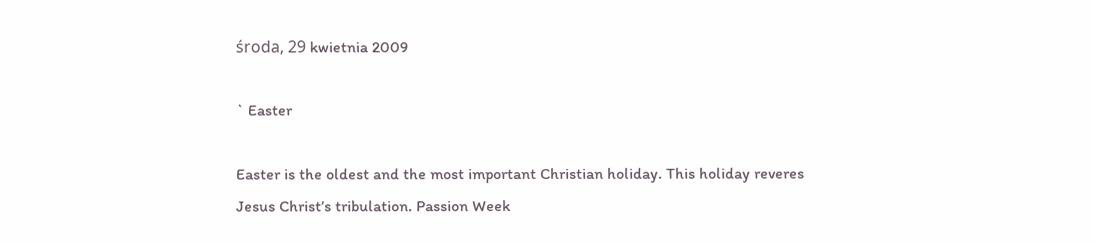środa, 29 kwietnia 2009

` Easter

Easter is the oldest and the most important Christian holiday. This holiday reveres Jesus Christ’s tribulation. Passion Week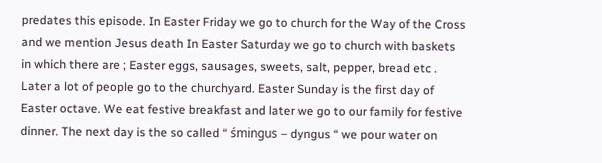predates this episode. In Easter Friday we go to church for the Way of the Cross and we mention Jesus death In Easter Saturday we go to church with baskets in which there are ; Easter eggs, sausages, sweets, salt, pepper, bread etc . Later a lot of people go to the churchyard. Easter Sunday is the first day of Easter octave. We eat festive breakfast and later we go to our family for festive dinner. The next day is the so called “ śmingus – dyngus “ we pour water on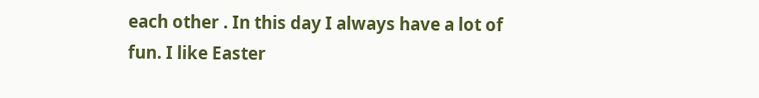each other . In this day I always have a lot of fun. I like Easter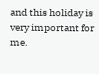and this holiday is very important for me.